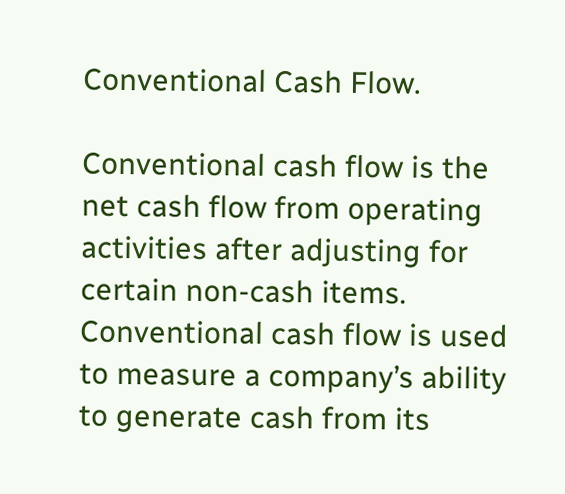Conventional Cash Flow.

Conventional cash flow is the net cash flow from operating activities after adjusting for certain non-cash items. Conventional cash flow is used to measure a company’s ability to generate cash from its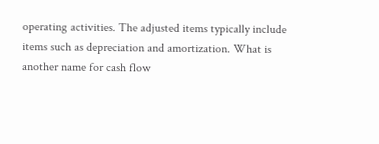operating activities. The adjusted items typically include items such as depreciation and amortization. What is another name for cash flow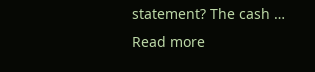statement? The cash … Read more